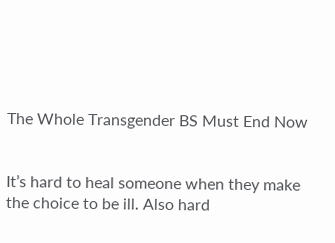The Whole Transgender BS Must End Now


It’s hard to heal someone when they make the choice to be ill. Also hard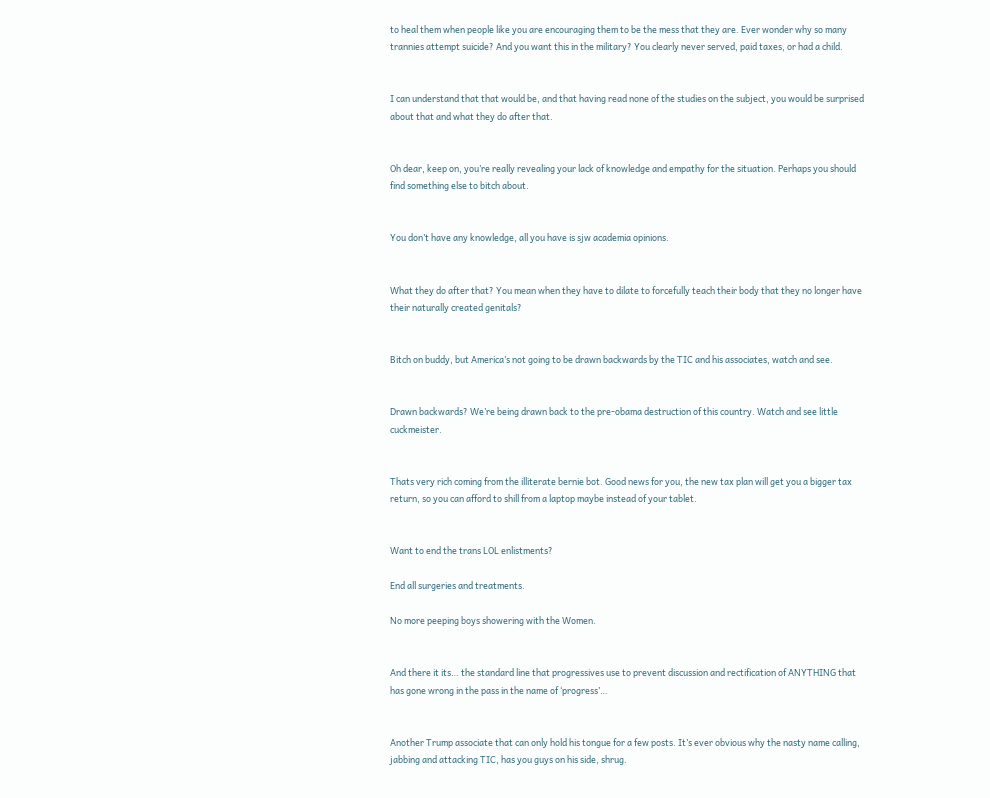to heal them when people like you are encouraging them to be the mess that they are. Ever wonder why so many trannies attempt suicide? And you want this in the military? You clearly never served, paid taxes, or had a child.


I can understand that that would be, and that having read none of the studies on the subject, you would be surprised about that and what they do after that.


Oh dear, keep on, you’re really revealing your lack of knowledge and empathy for the situation. Perhaps you should find something else to bitch about.


You don’t have any knowledge, all you have is sjw academia opinions.


What they do after that? You mean when they have to dilate to forcefully teach their body that they no longer have their naturally created genitals?


Bitch on buddy, but America’s not going to be drawn backwards by the TIC and his associates, watch and see.


Drawn backwards? We’re being drawn back to the pre-obama destruction of this country. Watch and see little cuckmeister.


Thats very rich coming from the illiterate bernie bot. Good news for you, the new tax plan will get you a bigger tax return, so you can afford to shill from a laptop maybe instead of your tablet.


Want to end the trans LOL enlistments?

End all surgeries and treatments.

No more peeping boys showering with the Women.


And there it its… the standard line that progressives use to prevent discussion and rectification of ANYTHING that has gone wrong in the pass in the name of ‘progress’…


Another Trump associate that can only hold his tongue for a few posts. It’s ever obvious why the nasty name calling, jabbing and attacking TIC, has you guys on his side, shrug.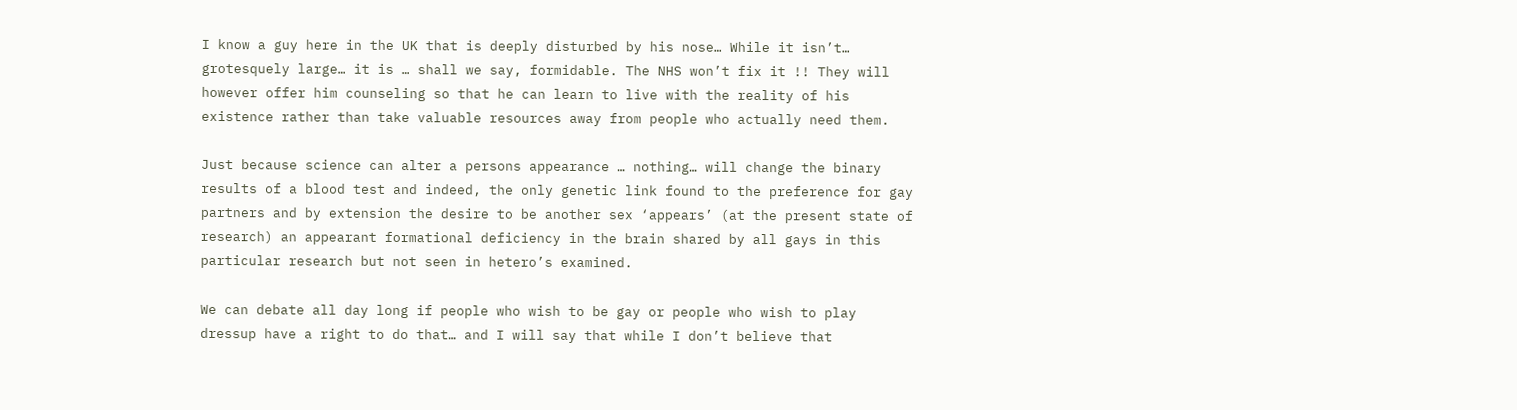I know a guy here in the UK that is deeply disturbed by his nose… While it isn’t… grotesquely large… it is … shall we say, formidable. The NHS won’t fix it !! They will however offer him counseling so that he can learn to live with the reality of his existence rather than take valuable resources away from people who actually need them.

Just because science can alter a persons appearance … nothing… will change the binary results of a blood test and indeed, the only genetic link found to the preference for gay partners and by extension the desire to be another sex ‘appears’ (at the present state of research) an appearant formational deficiency in the brain shared by all gays in this particular research but not seen in hetero’s examined.

We can debate all day long if people who wish to be gay or people who wish to play dressup have a right to do that… and I will say that while I don’t believe that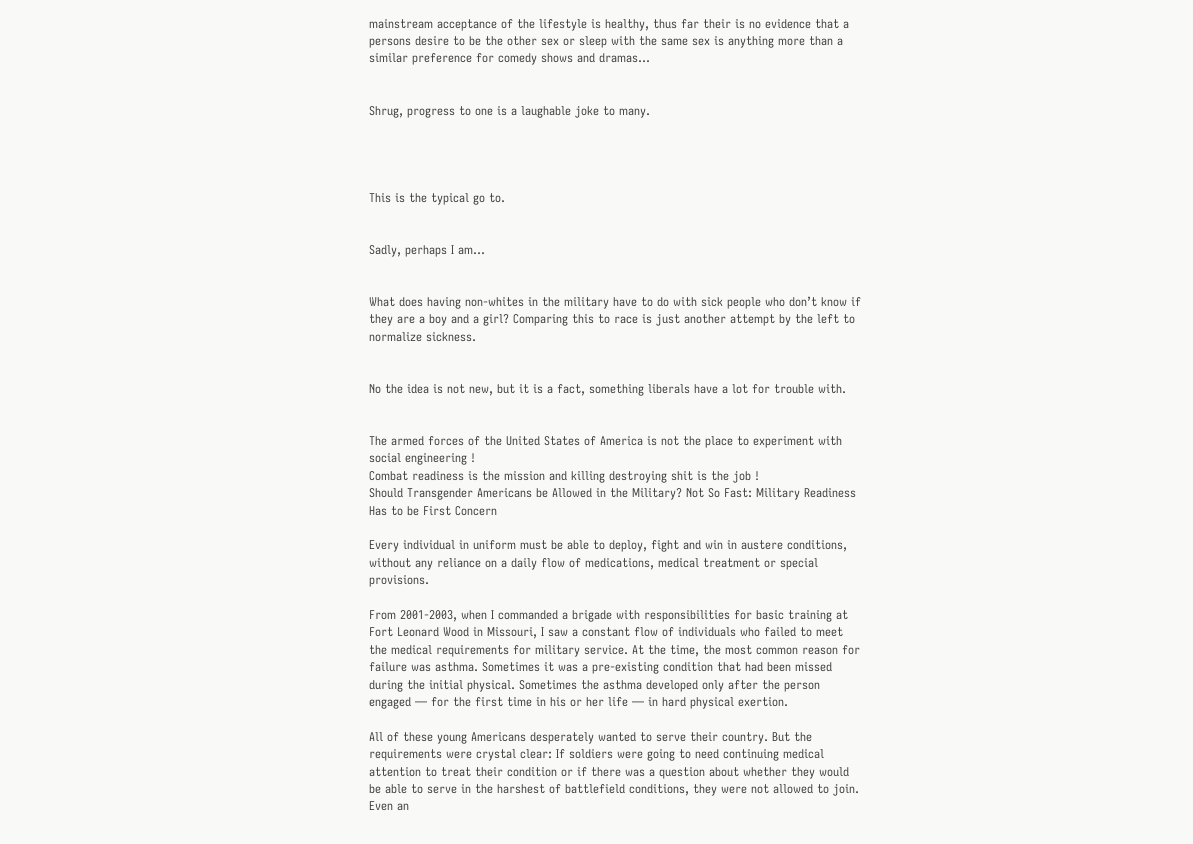mainstream acceptance of the lifestyle is healthy, thus far their is no evidence that a persons desire to be the other sex or sleep with the same sex is anything more than a similar preference for comedy shows and dramas…


Shrug, progress to one is a laughable joke to many.




This is the typical go to.


Sadly, perhaps I am…


What does having non-whites in the military have to do with sick people who don’t know if they are a boy and a girl? Comparing this to race is just another attempt by the left to normalize sickness.


No the idea is not new, but it is a fact, something liberals have a lot for trouble with.


The armed forces of the United States of America is not the place to experiment with social engineering !
Combat readiness is the mission and killing destroying shit is the job !
Should Transgender Americans be Allowed in the Military? Not So Fast: Military Readiness Has to be First Concern

Every individual in uniform must be able to deploy, fight and win in austere conditions, without any reliance on a daily flow of medications, medical treatment or special provisions.

From 2001-2003, when I commanded a brigade with responsibilities for basic training at Fort Leonard Wood in Missouri, I saw a constant flow of individuals who failed to meet the medical requirements for military service. At the time, the most common reason for failure was asthma. Sometimes it was a pre-existing condition that had been missed during the initial physical. Sometimes the asthma developed only after the person engaged — for the first time in his or her life — in hard physical exertion.

All of these young Americans desperately wanted to serve their country. But the requirements were crystal clear: If soldiers were going to need continuing medical attention to treat their condition or if there was a question about whether they would be able to serve in the harshest of battlefield conditions, they were not allowed to join. Even an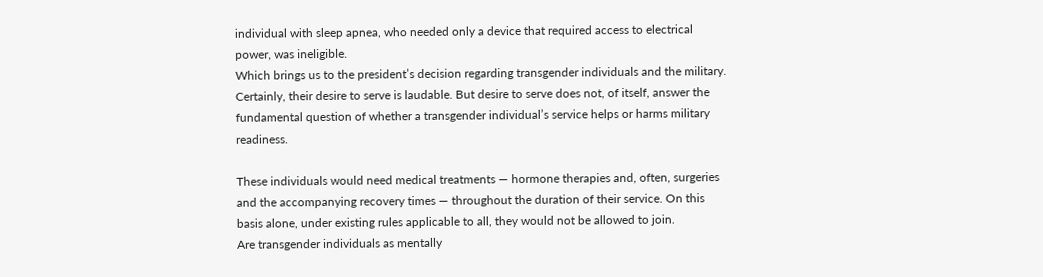individual with sleep apnea, who needed only a device that required access to electrical power, was ineligible.
Which brings us to the president’s decision regarding transgender individuals and the military. Certainly, their desire to serve is laudable. But desire to serve does not, of itself, answer the fundamental question of whether a transgender individual’s service helps or harms military readiness.

These individuals would need medical treatments — hormone therapies and, often, surgeries and the accompanying recovery times — throughout the duration of their service. On this basis alone, under existing rules applicable to all, they would not be allowed to join.
Are transgender individuals as mentally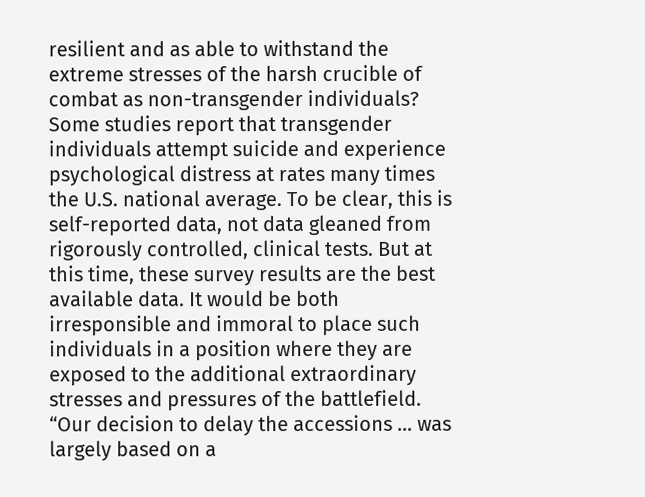resilient and as able to withstand the extreme stresses of the harsh crucible of combat as non-transgender individuals? Some studies report that transgender individuals attempt suicide and experience psychological distress at rates many times the U.S. national average. To be clear, this is self-reported data, not data gleaned from rigorously controlled, clinical tests. But at this time, these survey results are the best available data. It would be both irresponsible and immoral to place such individuals in a position where they are exposed to the additional extraordinary stresses and pressures of the battlefield.
“Our decision to delay the accessions … was largely based on a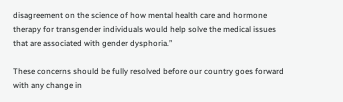disagreement on the science of how mental health care and hormone therapy for transgender individuals would help solve the medical issues that are associated with gender dysphoria.”

These concerns should be fully resolved before our country goes forward with any change in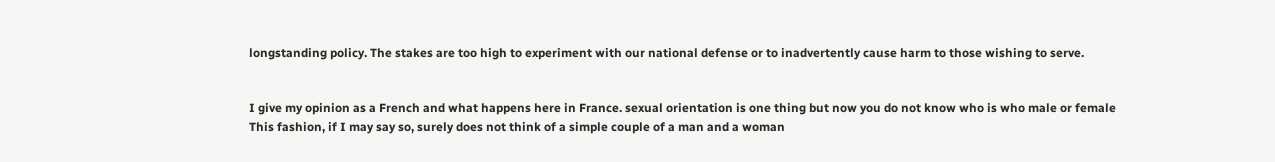longstanding policy. The stakes are too high to experiment with our national defense or to inadvertently cause harm to those wishing to serve.


I give my opinion as a French and what happens here in France. sexual orientation is one thing but now you do not know who is who male or female
This fashion, if I may say so, surely does not think of a simple couple of a man and a woman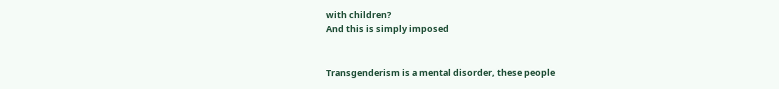with children?
And this is simply imposed


Transgenderism is a mental disorder, these people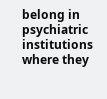belong in psychiatric institutions where they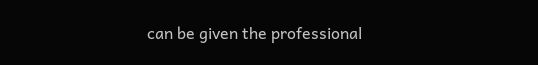can be given the professional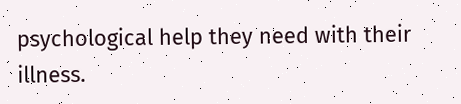psychological help they need with their illness.